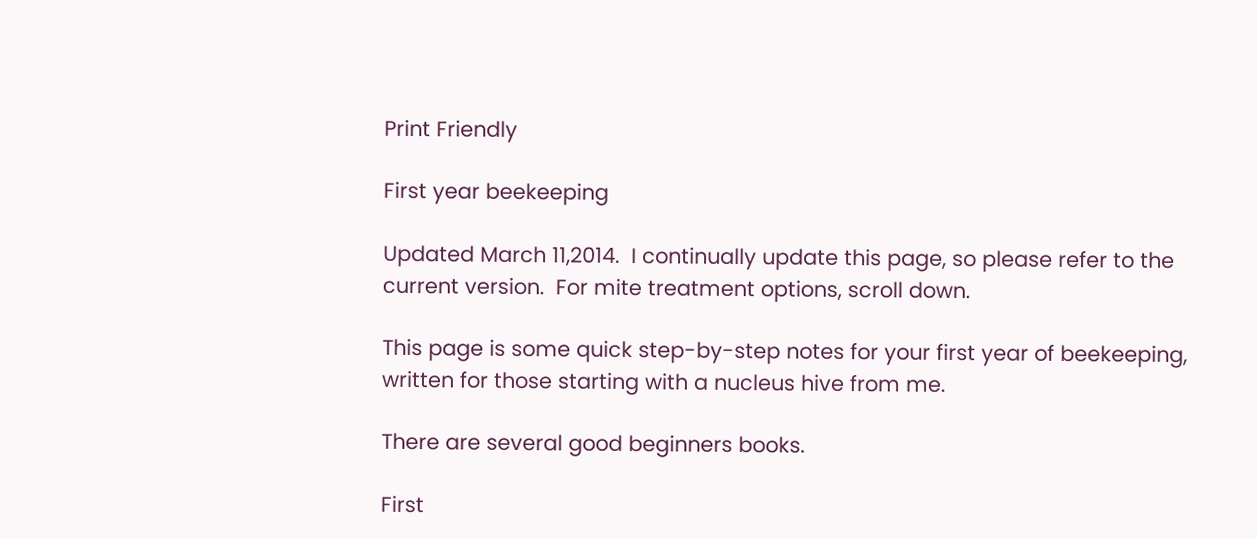Print Friendly

First year beekeeping

Updated March 11,2014.  I continually update this page, so please refer to the current version.  For mite treatment options, scroll down.

This page is some quick step-by-step notes for your first year of beekeeping, written for those starting with a nucleus hive from me.

There are several good beginners books.

First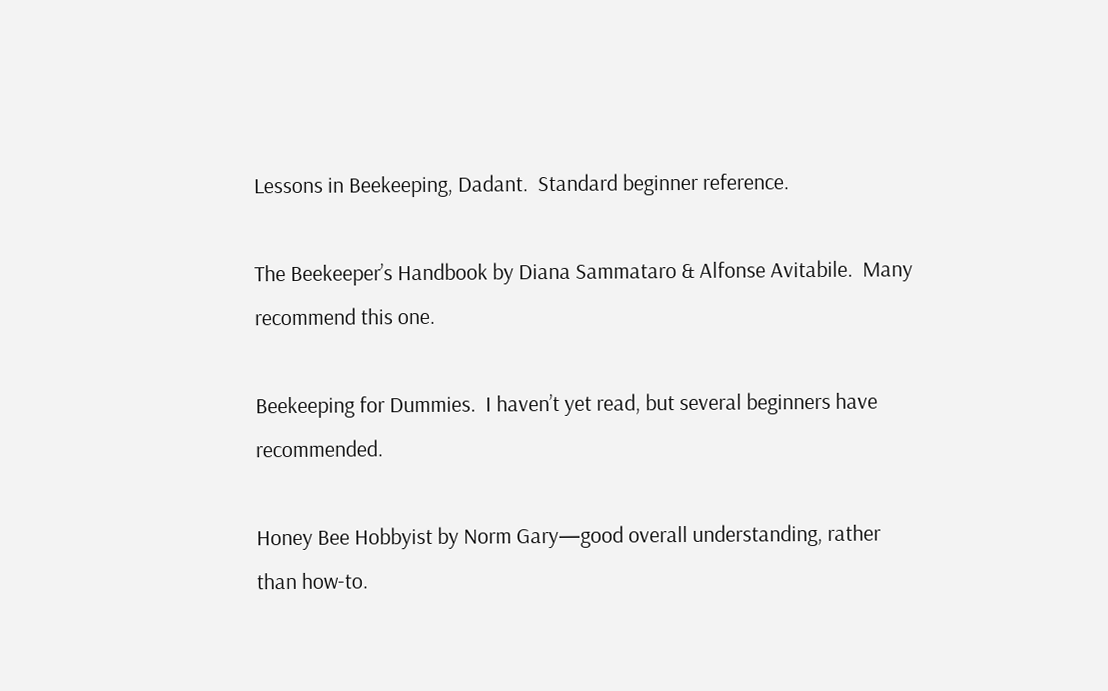Lessons in Beekeeping, Dadant.  Standard beginner reference.

The Beekeeper’s Handbook by Diana Sammataro & Alfonse Avitabile.  Many recommend this one.

Beekeeping for Dummies.  I haven’t yet read, but several beginners have recommended.

Honey Bee Hobbyist by Norm Gary—good overall understanding, rather than how-to.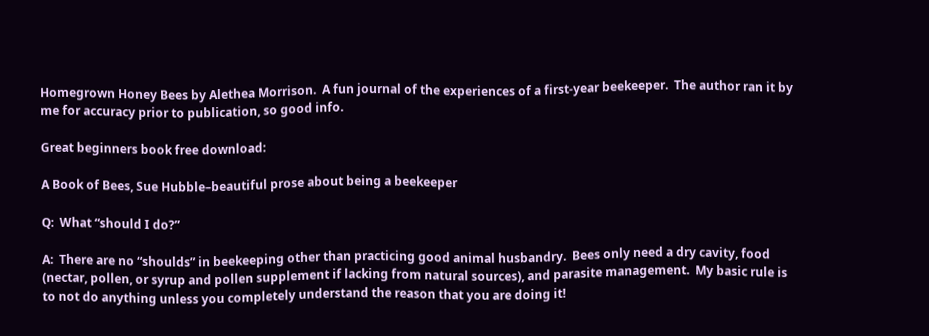Homegrown Honey Bees by Alethea Morrison.  A fun journal of the experiences of a first-year beekeeper.  The author ran it by me for accuracy prior to publication, so good info.

Great beginners book free download:

A Book of Bees, Sue Hubble–beautiful prose about being a beekeeper

Q:  What “should I do?”

A:  There are no “shoulds” in beekeeping other than practicing good animal husbandry.  Bees only need a dry cavity, food (nectar, pollen, or syrup and pollen supplement if lacking from natural sources), and parasite management.  My basic rule is to not do anything unless you completely understand the reason that you are doing it!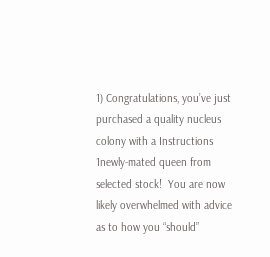1) Congratulations, you’ve just purchased a quality nucleus colony with a Instructions 1newly-mated queen from selected stock!  You are now likely overwhelmed with advice as to how you “should”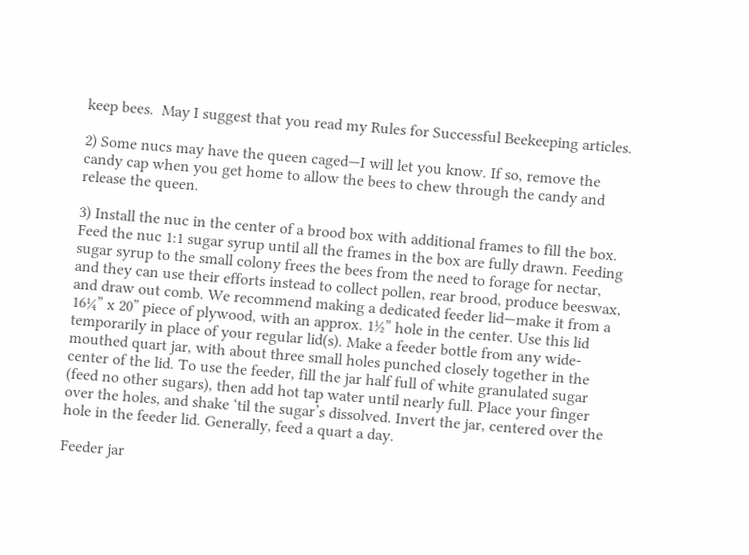keep bees.  May I suggest that you read my Rules for Successful Beekeeping articles.

2) Some nucs may have the queen caged—I will let you know. If so, remove the candy cap when you get home to allow the bees to chew through the candy and release the queen.

3) Install the nuc in the center of a brood box with additional frames to fill the box. Feed the nuc 1:1 sugar syrup until all the frames in the box are fully drawn. Feeding sugar syrup to the small colony frees the bees from the need to forage for nectar, and they can use their efforts instead to collect pollen, rear brood, produce beeswax, and draw out comb. We recommend making a dedicated feeder lid—make it from a 16¼” x 20” piece of plywood, with an approx. 1½” hole in the center. Use this lid temporarily in place of your regular lid(s). Make a feeder bottle from any wide-mouthed quart jar, with about three small holes punched closely together in the center of the lid. To use the feeder, fill the jar half full of white granulated sugar (feed no other sugars), then add hot tap water until nearly full. Place your finger over the holes, and shake ‘til the sugar’s dissolved. Invert the jar, centered over the hole in the feeder lid. Generally, feed a quart a day.

Feeder jar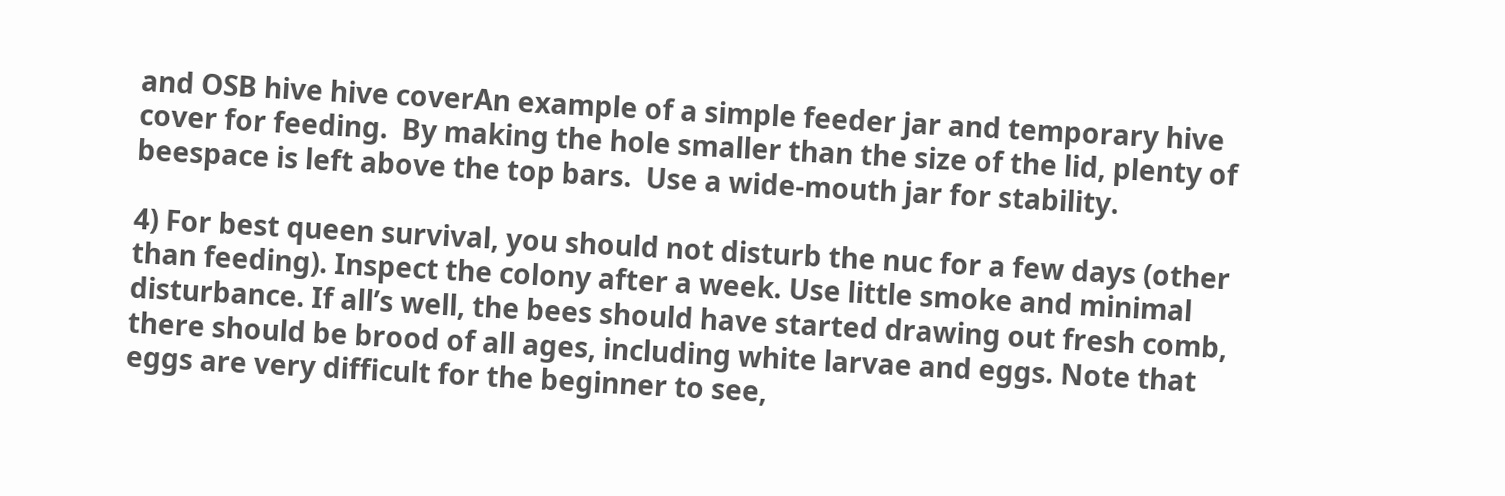and OSB hive hive coverAn example of a simple feeder jar and temporary hive cover for feeding.  By making the hole smaller than the size of the lid, plenty of beespace is left above the top bars.  Use a wide-mouth jar for stability.

4) For best queen survival, you should not disturb the nuc for a few days (other than feeding). Inspect the colony after a week. Use little smoke and minimal disturbance. If all’s well, the bees should have started drawing out fresh comb, there should be brood of all ages, including white larvae and eggs. Note that eggs are very difficult for the beginner to see,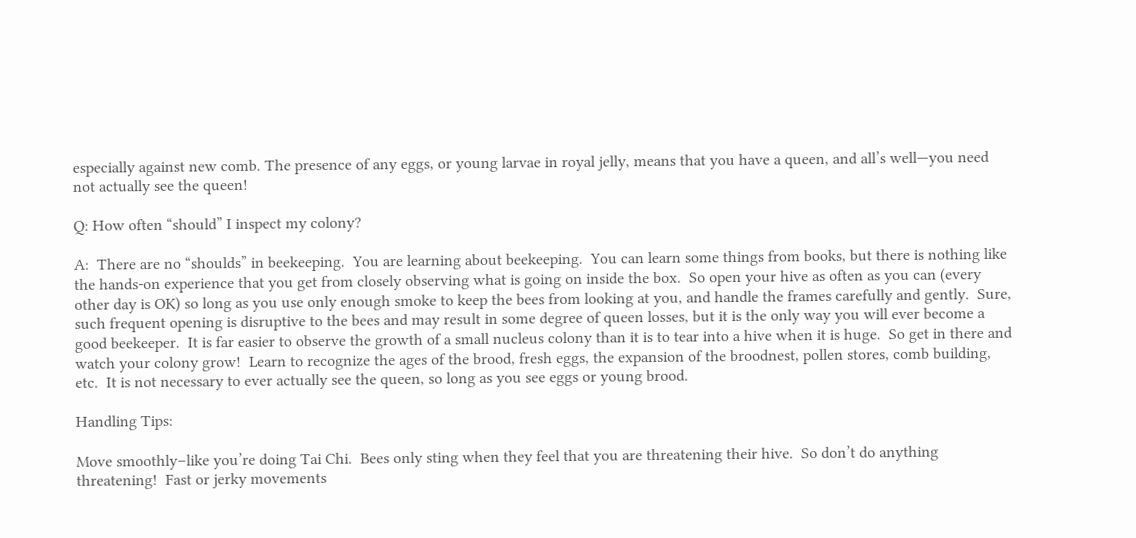especially against new comb. The presence of any eggs, or young larvae in royal jelly, means that you have a queen, and all’s well—you need not actually see the queen!

Q: How often “should” I inspect my colony?

A:  There are no “shoulds” in beekeeping.  You are learning about beekeeping.  You can learn some things from books, but there is nothing like the hands-on experience that you get from closely observing what is going on inside the box.  So open your hive as often as you can (every other day is OK) so long as you use only enough smoke to keep the bees from looking at you, and handle the frames carefully and gently.  Sure, such frequent opening is disruptive to the bees and may result in some degree of queen losses, but it is the only way you will ever become a good beekeeper.  It is far easier to observe the growth of a small nucleus colony than it is to tear into a hive when it is huge.  So get in there and watch your colony grow!  Learn to recognize the ages of the brood, fresh eggs, the expansion of the broodnest, pollen stores, comb building, etc.  It is not necessary to ever actually see the queen, so long as you see eggs or young brood.

Handling Tips:

Move smoothly–like you’re doing Tai Chi.  Bees only sting when they feel that you are threatening their hive.  So don’t do anything threatening!  Fast or jerky movements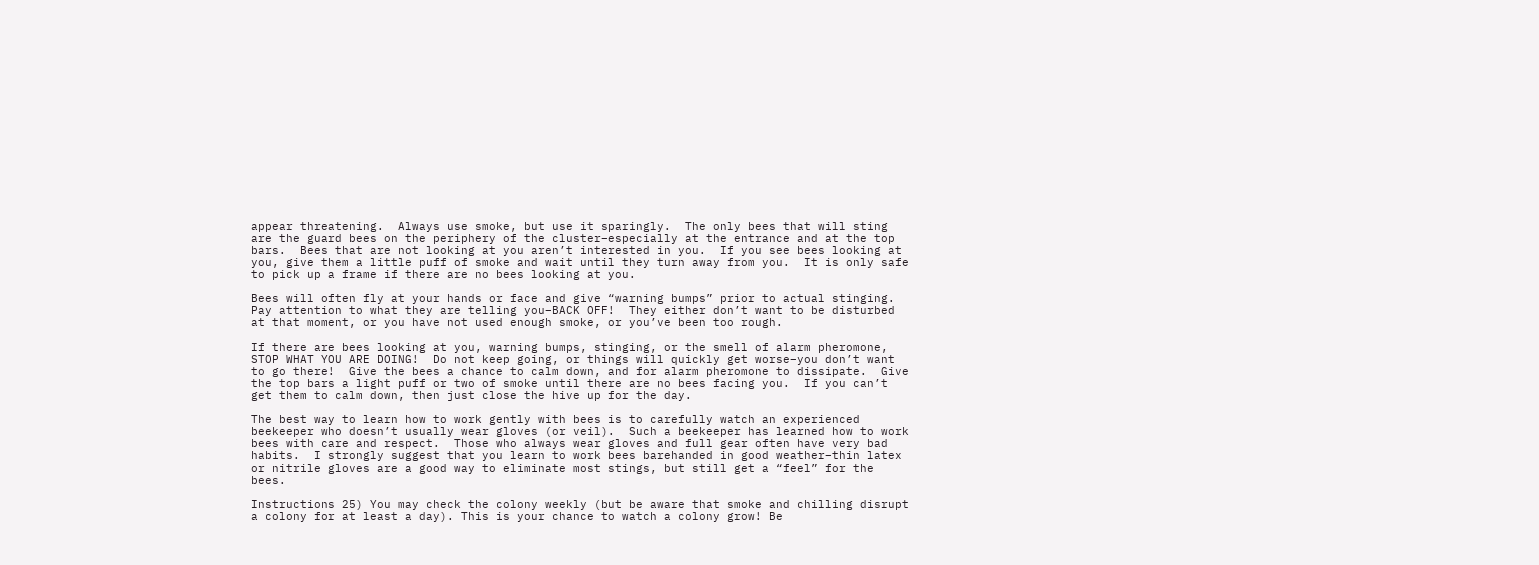appear threatening.  Always use smoke, but use it sparingly.  The only bees that will sting are the guard bees on the periphery of the cluster–especially at the entrance and at the top bars.  Bees that are not looking at you aren’t interested in you.  If you see bees looking at you, give them a little puff of smoke and wait until they turn away from you.  It is only safe to pick up a frame if there are no bees looking at you.

Bees will often fly at your hands or face and give “warning bumps” prior to actual stinging.  Pay attention to what they are telling you–BACK OFF!  They either don’t want to be disturbed at that moment, or you have not used enough smoke, or you’ve been too rough.

If there are bees looking at you, warning bumps, stinging, or the smell of alarm pheromone, STOP WHAT YOU ARE DOING!  Do not keep going, or things will quickly get worse–you don’t want to go there!  Give the bees a chance to calm down, and for alarm pheromone to dissipate.  Give the top bars a light puff or two of smoke until there are no bees facing you.  If you can’t get them to calm down, then just close the hive up for the day.

The best way to learn how to work gently with bees is to carefully watch an experienced beekeeper who doesn’t usually wear gloves (or veil).  Such a beekeeper has learned how to work bees with care and respect.  Those who always wear gloves and full gear often have very bad habits.  I strongly suggest that you learn to work bees barehanded in good weather–thin latex or nitrile gloves are a good way to eliminate most stings, but still get a “feel” for the bees.

Instructions 25) You may check the colony weekly (but be aware that smoke and chilling disrupt a colony for at least a day). This is your chance to watch a colony grow! Be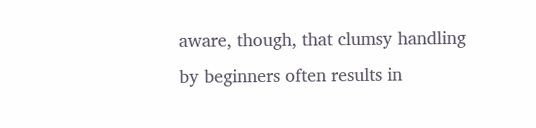aware, though, that clumsy handling by beginners often results in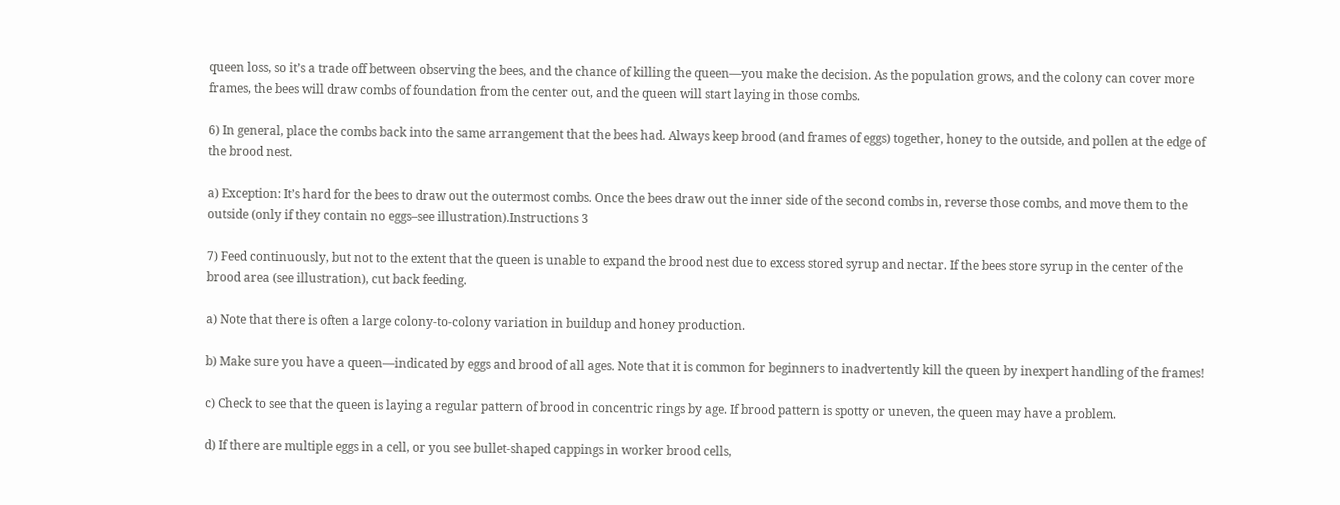queen loss, so it’s a trade off between observing the bees, and the chance of killing the queen—you make the decision. As the population grows, and the colony can cover more frames, the bees will draw combs of foundation from the center out, and the queen will start laying in those combs.

6) In general, place the combs back into the same arrangement that the bees had. Always keep brood (and frames of eggs) together, honey to the outside, and pollen at the edge of the brood nest.

a) Exception: It’s hard for the bees to draw out the outermost combs. Once the bees draw out the inner side of the second combs in, reverse those combs, and move them to the outside (only if they contain no eggs–see illustration).Instructions 3

7) Feed continuously, but not to the extent that the queen is unable to expand the brood nest due to excess stored syrup and nectar. If the bees store syrup in the center of the brood area (see illustration), cut back feeding.

a) Note that there is often a large colony-to-colony variation in buildup and honey production.

b) Make sure you have a queen—indicated by eggs and brood of all ages. Note that it is common for beginners to inadvertently kill the queen by inexpert handling of the frames!

c) Check to see that the queen is laying a regular pattern of brood in concentric rings by age. If brood pattern is spotty or uneven, the queen may have a problem.

d) If there are multiple eggs in a cell, or you see bullet-shaped cappings in worker brood cells,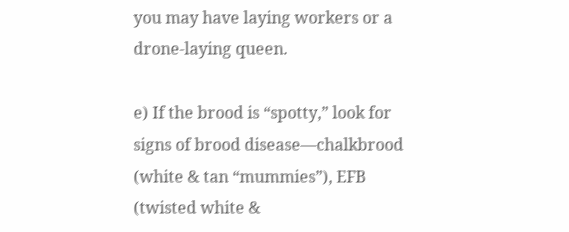you may have laying workers or a drone-laying queen.

e) If the brood is “spotty,” look for signs of brood disease—chalkbrood (white & tan “mummies”), EFB (twisted white &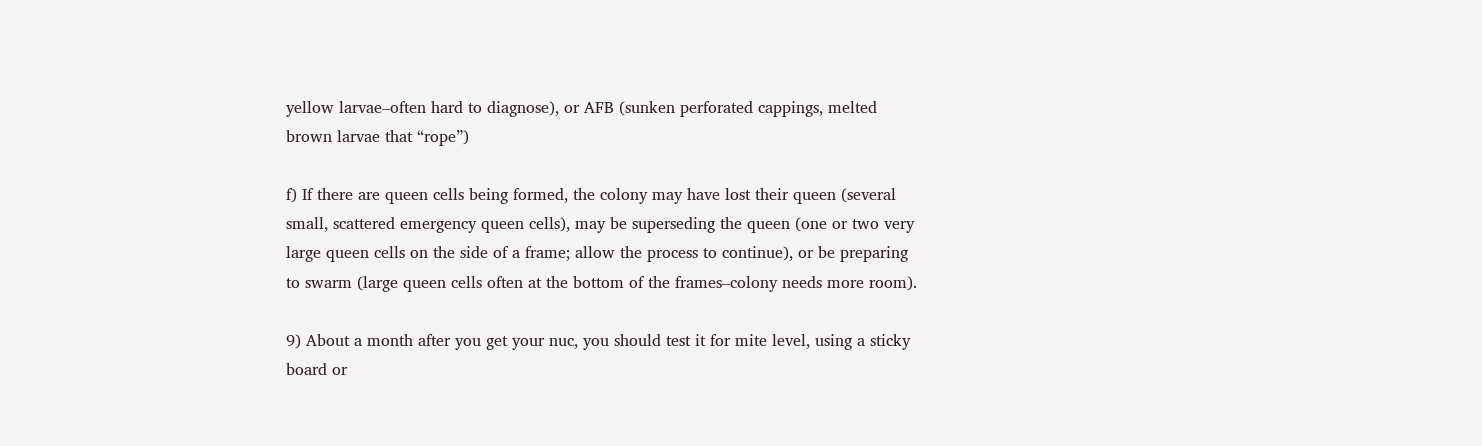yellow larvae–often hard to diagnose), or AFB (sunken perforated cappings, melted brown larvae that “rope”)

f) If there are queen cells being formed, the colony may have lost their queen (several small, scattered emergency queen cells), may be superseding the queen (one or two very large queen cells on the side of a frame; allow the process to continue), or be preparing to swarm (large queen cells often at the bottom of the frames–colony needs more room).

9) About a month after you get your nuc, you should test it for mite level, using a sticky board or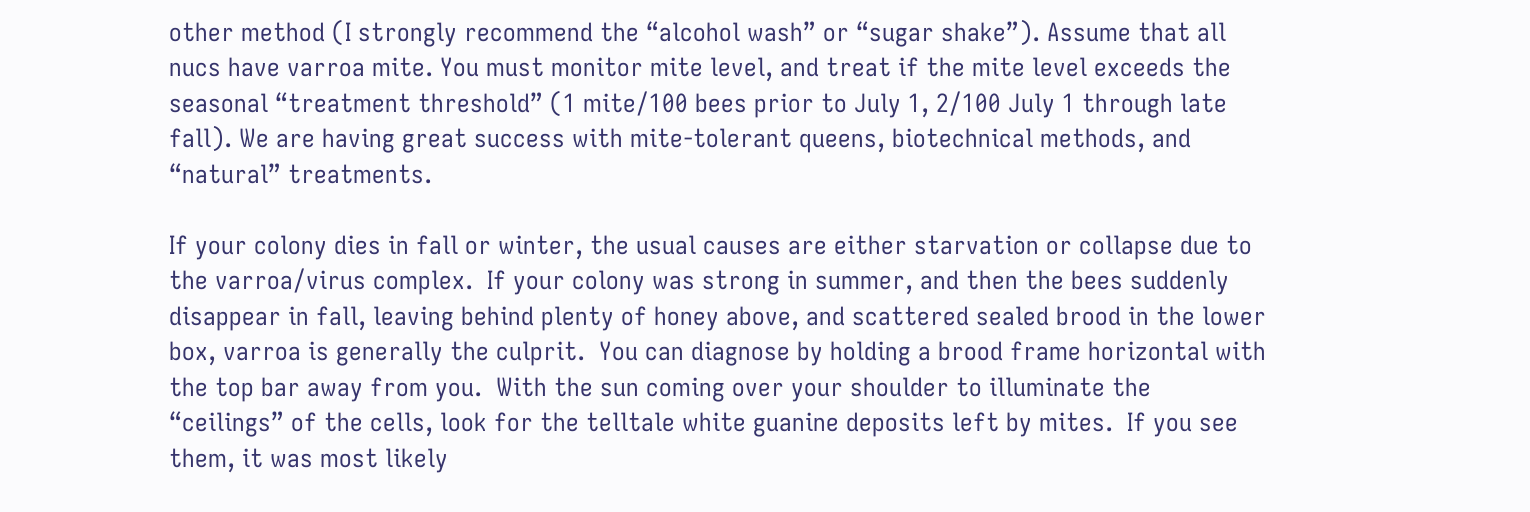other method (I strongly recommend the “alcohol wash” or “sugar shake”). Assume that all nucs have varroa mite. You must monitor mite level, and treat if the mite level exceeds the seasonal “treatment threshold” (1 mite/100 bees prior to July 1, 2/100 July 1 through late fall). We are having great success with mite-tolerant queens, biotechnical methods, and “natural” treatments.

If your colony dies in fall or winter, the usual causes are either starvation or collapse due to the varroa/virus complex.  If your colony was strong in summer, and then the bees suddenly disappear in fall, leaving behind plenty of honey above, and scattered sealed brood in the lower box, varroa is generally the culprit.  You can diagnose by holding a brood frame horizontal with the top bar away from you.  With the sun coming over your shoulder to illuminate the “ceilings” of the cells, look for the telltale white guanine deposits left by mites.  If you see them, it was most likely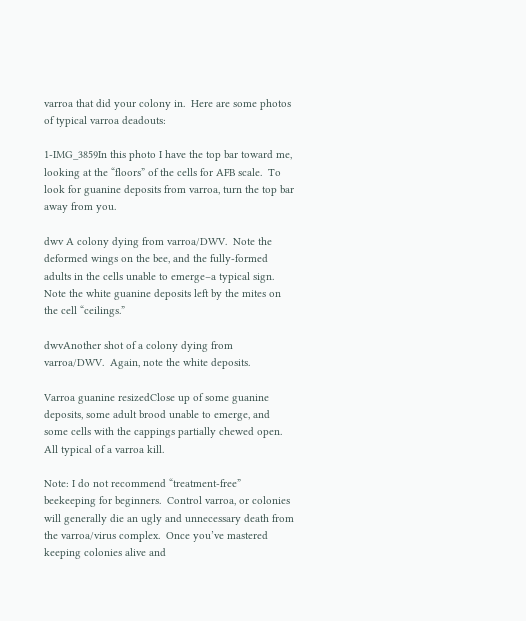varroa that did your colony in.  Here are some photos of typical varroa deadouts:

1-IMG_3859In this photo I have the top bar toward me, looking at the “floors” of the cells for AFB scale.  To look for guanine deposits from varroa, turn the top bar away from you.

dwv A colony dying from varroa/DWV.  Note the deformed wings on the bee, and the fully-formed adults in the cells unable to emerge–a typical sign.  Note the white guanine deposits left by the mites on the cell “ceilings.”

dwvAnother shot of a colony dying from varroa/DWV.  Again, note the white deposits.

Varroa guanine resizedClose up of some guanine deposits, some adult brood unable to emerge, and some cells with the cappings partially chewed open.  All typical of a varroa kill.

Note: I do not recommend “treatment-free” beekeeping for beginners.  Control varroa, or colonies will generally die an ugly and unnecessary death from the varroa/virus complex.  Once you’ve mastered keeping colonies alive and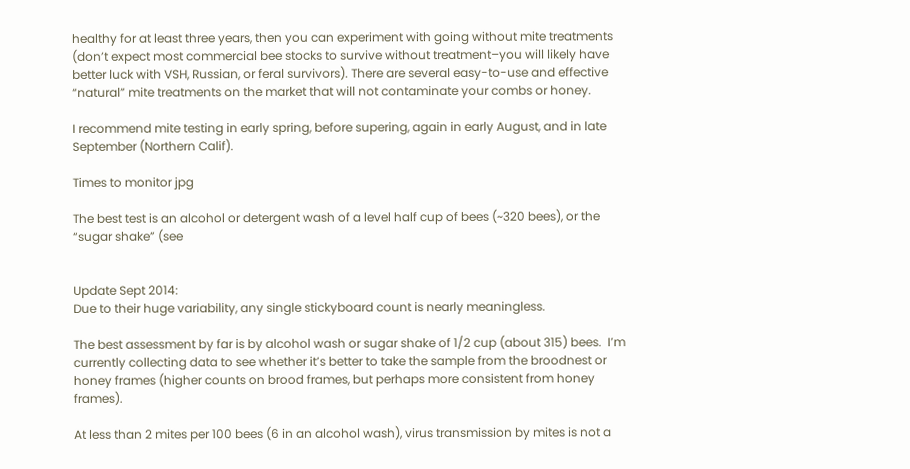healthy for at least three years, then you can experiment with going without mite treatments (don’t expect most commercial bee stocks to survive without treatment–you will likely have better luck with VSH, Russian, or feral survivors). There are several easy-to-use and effective “natural” mite treatments on the market that will not contaminate your combs or honey.

I recommend mite testing in early spring, before supering, again in early August, and in late September (Northern Calif).

Times to monitor jpg

The best test is an alcohol or detergent wash of a level half cup of bees (~320 bees), or the “sugar shake” (see


Update Sept 2014:
Due to their huge variability, any single stickyboard count is nearly meaningless.

The best assessment by far is by alcohol wash or sugar shake of 1/2 cup (about 315) bees.  I’m currently collecting data to see whether it’s better to take the sample from the broodnest or honey frames (higher counts on brood frames, but perhaps more consistent from honey frames).

At less than 2 mites per 100 bees (6 in an alcohol wash), virus transmission by mites is not a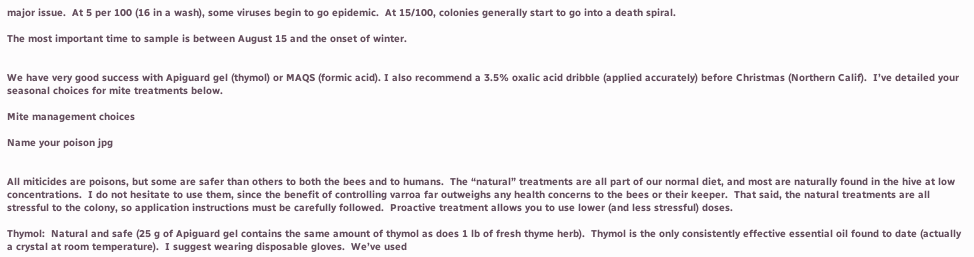major issue.  At 5 per 100 (16 in a wash), some viruses begin to go epidemic.  At 15/100, colonies generally start to go into a death spiral.

The most important time to sample is between August 15 and the onset of winter.


We have very good success with Apiguard gel (thymol) or MAQS (formic acid). I also recommend a 3.5% oxalic acid dribble (applied accurately) before Christmas (Northern Calif).  I’ve detailed your seasonal choices for mite treatments below.

Mite management choices

Name your poison jpg


All miticides are poisons, but some are safer than others to both the bees and to humans.  The “natural” treatments are all part of our normal diet, and most are naturally found in the hive at low concentrations.  I do not hesitate to use them, since the benefit of controlling varroa far outweighs any health concerns to the bees or their keeper.  That said, the natural treatments are all stressful to the colony, so application instructions must be carefully followed.  Proactive treatment allows you to use lower (and less stressful) doses.

Thymol:  Natural and safe (25 g of Apiguard gel contains the same amount of thymol as does 1 lb of fresh thyme herb).  Thymol is the only consistently effective essential oil found to date (actually a crystal at room temperature).  I suggest wearing disposable gloves.  We’ve used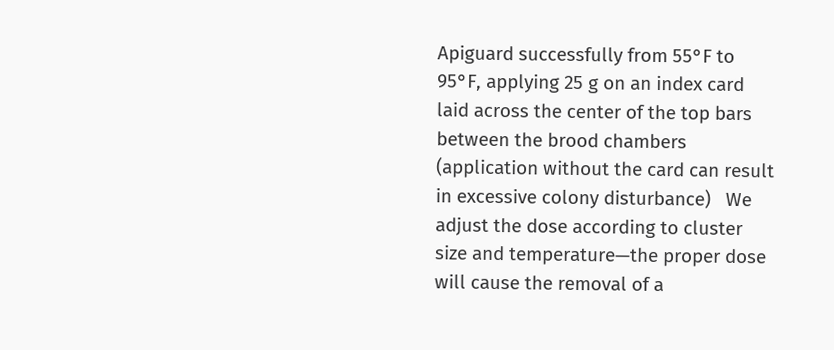Apiguard successfully from 55°F to 95°F, applying 25 g on an index card laid across the center of the top bars between the brood chambers (application without the card can result in excessive colony disturbance)   We adjust the dose according to cluster size and temperature—the proper dose will cause the removal of a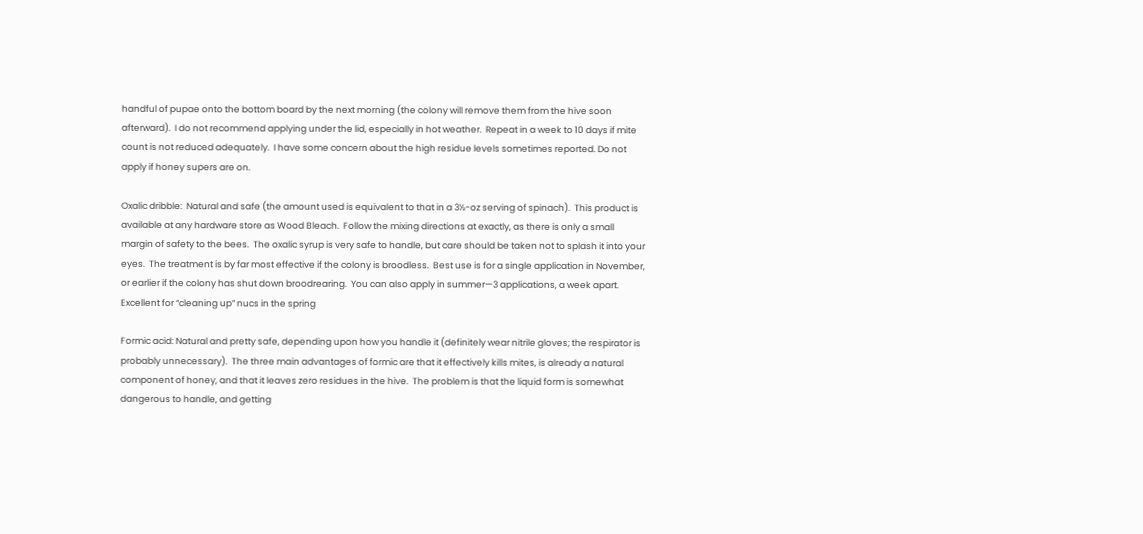handful of pupae onto the bottom board by the next morning (the colony will remove them from the hive soon afterward).  I do not recommend applying under the lid, especially in hot weather.  Repeat in a week to 10 days if mite count is not reduced adequately.  I have some concern about the high residue levels sometimes reported. Do not apply if honey supers are on.

Oxalic dribble:  Natural and safe (the amount used is equivalent to that in a 3½-oz serving of spinach).  This product is available at any hardware store as Wood Bleach.  Follow the mixing directions at exactly, as there is only a small margin of safety to the bees.  The oxalic syrup is very safe to handle, but care should be taken not to splash it into your eyes.  The treatment is by far most effective if the colony is broodless.  Best use is for a single application in November, or earlier if the colony has shut down broodrearing.  You can also apply in summer—3 applications, a week apart.  Excellent for “cleaning up” nucs in the spring

Formic acid: Natural and pretty safe, depending upon how you handle it (definitely wear nitrile gloves; the respirator is probably unnecessary).  The three main advantages of formic are that it effectively kills mites, is already a natural component of honey, and that it leaves zero residues in the hive.  The problem is that the liquid form is somewhat dangerous to handle, and getting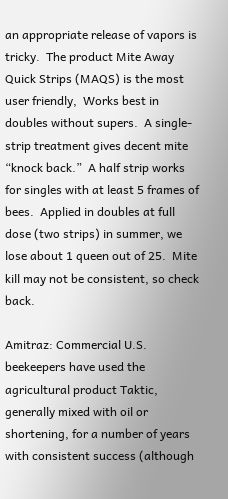an appropriate release of vapors is tricky.  The product Mite Away Quick Strips (MAQS) is the most user friendly,  Works best in doubles without supers.  A single-strip treatment gives decent mite “knock back.”  A half strip works for singles with at least 5 frames of bees.  Applied in doubles at full dose (two strips) in summer, we lose about 1 queen out of 25.  Mite kill may not be consistent, so check back.

Amitraz: Commercial U.S. beekeepers have used the agricultural product Taktic, generally mixed with oil or shortening, for a number of years with consistent success (although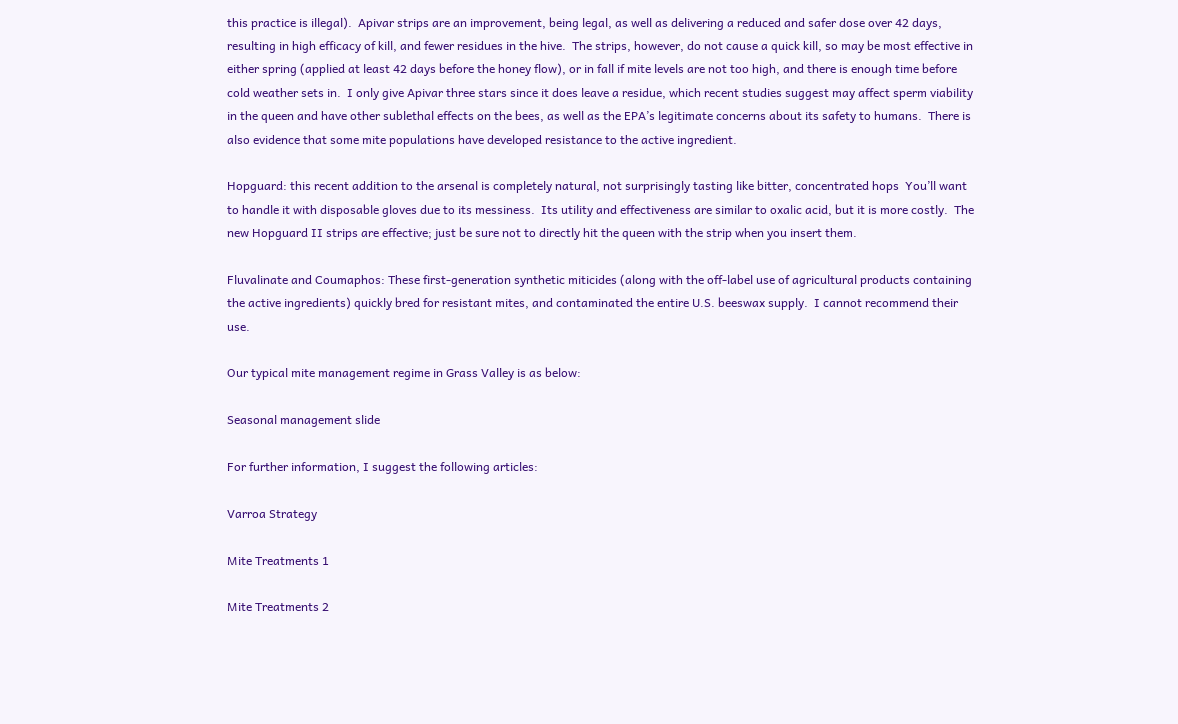this practice is illegal).  Apivar strips are an improvement, being legal, as well as delivering a reduced and safer dose over 42 days, resulting in high efficacy of kill, and fewer residues in the hive.  The strips, however, do not cause a quick kill, so may be most effective in either spring (applied at least 42 days before the honey flow), or in fall if mite levels are not too high, and there is enough time before cold weather sets in.  I only give Apivar three stars since it does leave a residue, which recent studies suggest may affect sperm viability in the queen and have other sublethal effects on the bees, as well as the EPA’s legitimate concerns about its safety to humans.  There is also evidence that some mite populations have developed resistance to the active ingredient.

Hopguard: this recent addition to the arsenal is completely natural, not surprisingly tasting like bitter, concentrated hops  You’ll want to handle it with disposable gloves due to its messiness.  Its utility and effectiveness are similar to oxalic acid, but it is more costly.  The new Hopguard II strips are effective; just be sure not to directly hit the queen with the strip when you insert them.

Fluvalinate and Coumaphos: These first-generation synthetic miticides (along with the off-label use of agricultural products containing the active ingredients) quickly bred for resistant mites, and contaminated the entire U.S. beeswax supply.  I cannot recommend their use.

Our typical mite management regime in Grass Valley is as below:

Seasonal management slide

For further information, I suggest the following articles:

Varroa Strategy

Mite Treatments 1

Mite Treatments 2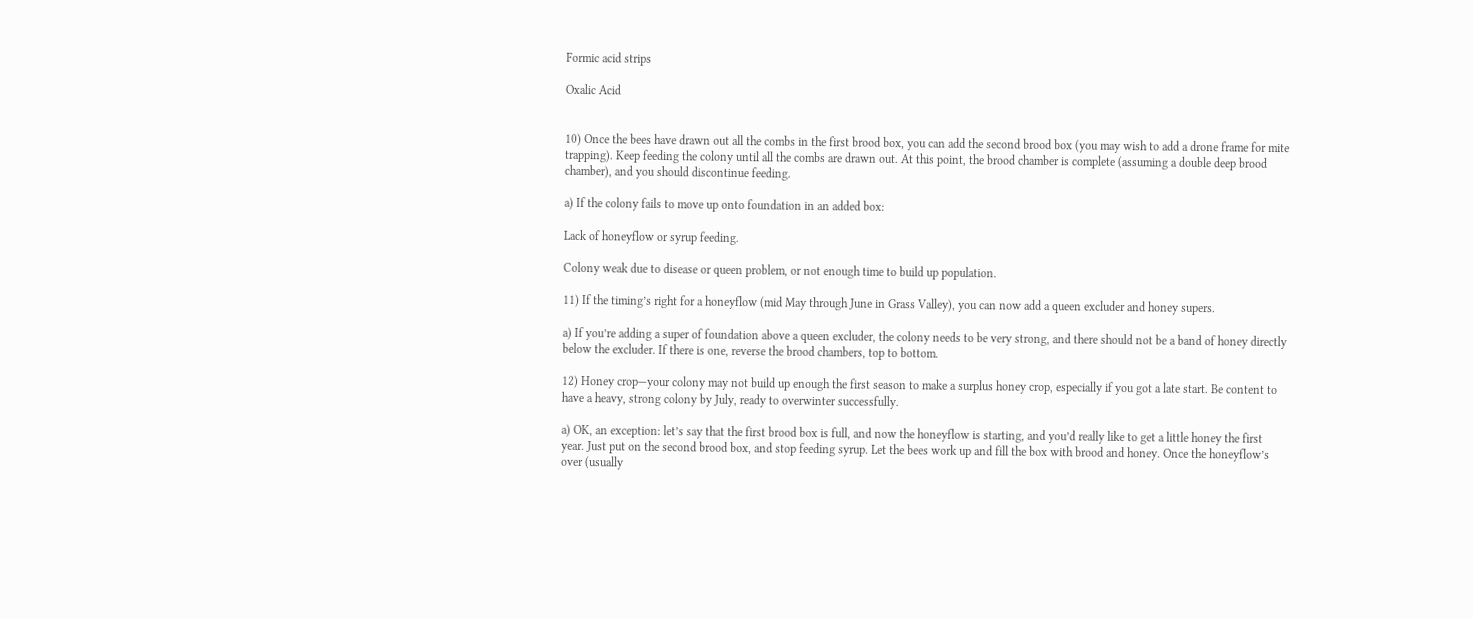Formic acid strips

Oxalic Acid


10) Once the bees have drawn out all the combs in the first brood box, you can add the second brood box (you may wish to add a drone frame for mite trapping). Keep feeding the colony until all the combs are drawn out. At this point, the brood chamber is complete (assuming a double deep brood chamber), and you should discontinue feeding.

a) If the colony fails to move up onto foundation in an added box:

Lack of honeyflow or syrup feeding.

Colony weak due to disease or queen problem, or not enough time to build up population.

11) If the timing’s right for a honeyflow (mid May through June in Grass Valley), you can now add a queen excluder and honey supers.

a) If you’re adding a super of foundation above a queen excluder, the colony needs to be very strong, and there should not be a band of honey directly below the excluder. If there is one, reverse the brood chambers, top to bottom.

12) Honey crop—your colony may not build up enough the first season to make a surplus honey crop, especially if you got a late start. Be content to have a heavy, strong colony by July, ready to overwinter successfully.

a) OK, an exception: let’s say that the first brood box is full, and now the honeyflow is starting, and you’d really like to get a little honey the first year. Just put on the second brood box, and stop feeding syrup. Let the bees work up and fill the box with brood and honey. Once the honeyflow’s over (usually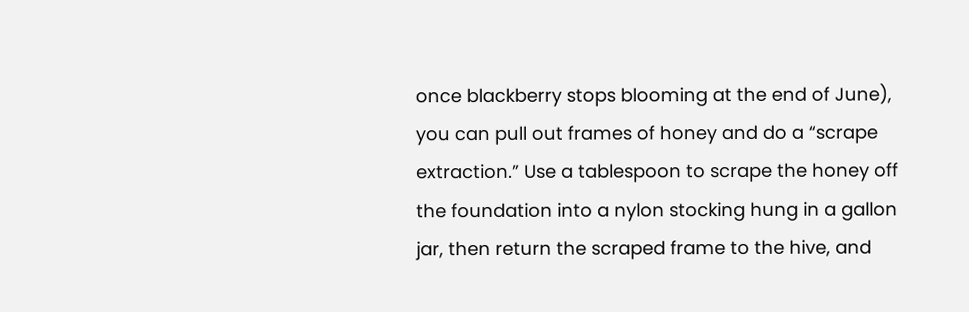once blackberry stops blooming at the end of June), you can pull out frames of honey and do a “scrape extraction.” Use a tablespoon to scrape the honey off the foundation into a nylon stocking hung in a gallon jar, then return the scraped frame to the hive, and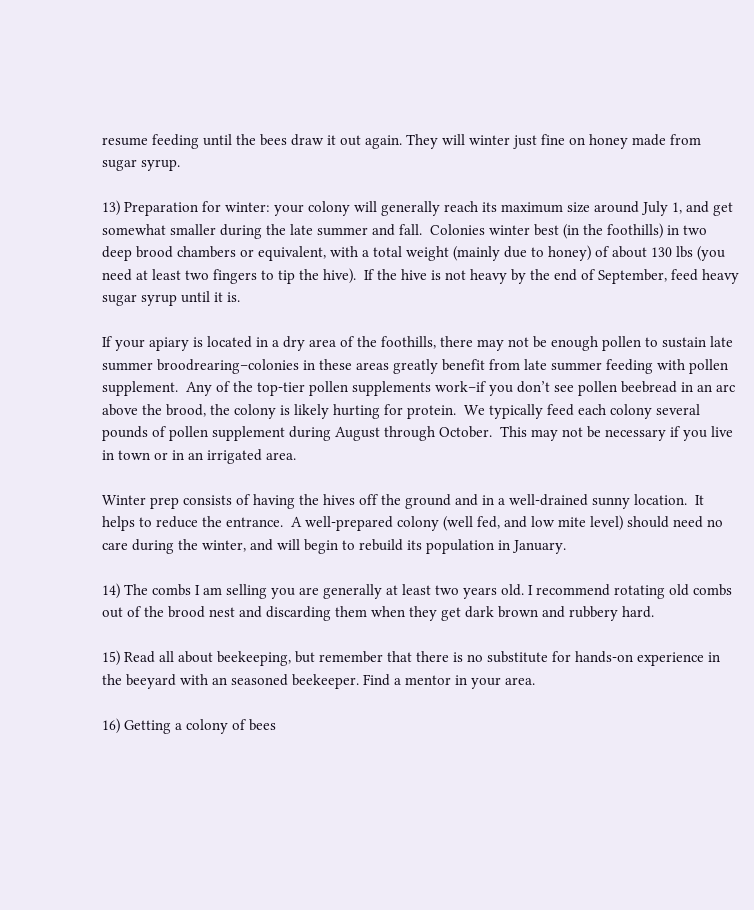resume feeding until the bees draw it out again. They will winter just fine on honey made from sugar syrup.

13) Preparation for winter: your colony will generally reach its maximum size around July 1, and get somewhat smaller during the late summer and fall.  Colonies winter best (in the foothills) in two deep brood chambers or equivalent, with a total weight (mainly due to honey) of about 130 lbs (you need at least two fingers to tip the hive).  If the hive is not heavy by the end of September, feed heavy sugar syrup until it is.

If your apiary is located in a dry area of the foothills, there may not be enough pollen to sustain late summer broodrearing–colonies in these areas greatly benefit from late summer feeding with pollen supplement.  Any of the top-tier pollen supplements work–if you don’t see pollen beebread in an arc above the brood, the colony is likely hurting for protein.  We typically feed each colony several pounds of pollen supplement during August through October.  This may not be necessary if you live in town or in an irrigated area.

Winter prep consists of having the hives off the ground and in a well-drained sunny location.  It helps to reduce the entrance.  A well-prepared colony (well fed, and low mite level) should need no care during the winter, and will begin to rebuild its population in January.

14) The combs I am selling you are generally at least two years old. I recommend rotating old combs out of the brood nest and discarding them when they get dark brown and rubbery hard.

15) Read all about beekeeping, but remember that there is no substitute for hands-on experience in the beeyard with an seasoned beekeeper. Find a mentor in your area.

16) Getting a colony of bees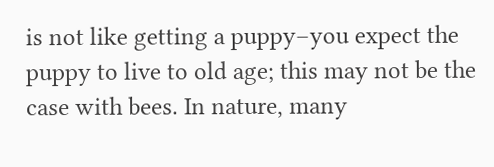is not like getting a puppy–you expect the puppy to live to old age; this may not be the case with bees. In nature, many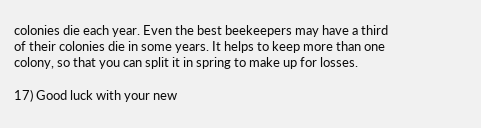colonies die each year. Even the best beekeepers may have a third of their colonies die in some years. It helps to keep more than one colony, so that you can split it in spring to make up for losses.

17) Good luck with your new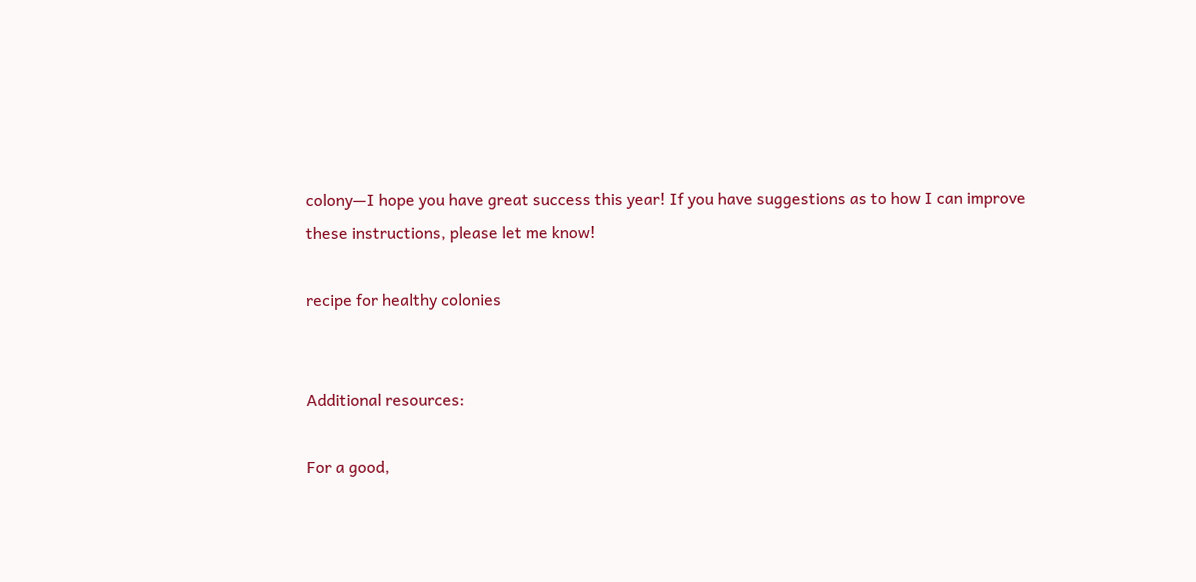colony—I hope you have great success this year! If you have suggestions as to how I can improve these instructions, please let me know!

recipe for healthy colonies


Additional resources:

For a good,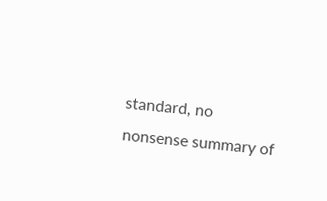standard, no nonsense summary of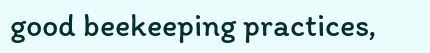good beekeeping practices,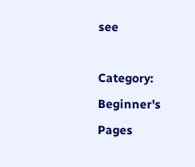see

Category: Beginner's Pages